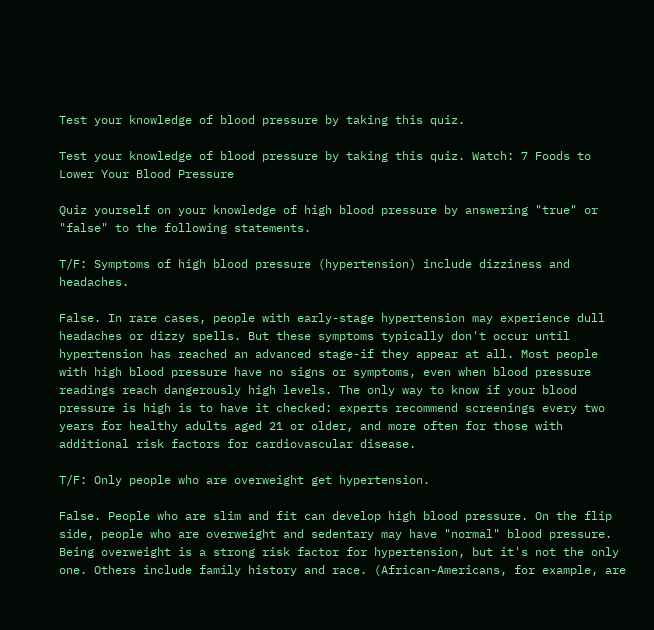Test your knowledge of blood pressure by taking this quiz.

Test your knowledge of blood pressure by taking this quiz. Watch: 7 Foods to Lower Your Blood Pressure

Quiz yourself on your knowledge of high blood pressure by answering "true" or "false" to the following statements.

T/F: Symptoms of high blood pressure (hypertension) include dizziness and headaches.

False. In rare cases, people with early-stage hypertension may experience dull headaches or dizzy spells. But these symptoms typically don't occur until hypertension has reached an advanced stage-if they appear at all. Most people with high blood pressure have no signs or symptoms, even when blood pressure readings reach dangerously high levels. The only way to know if your blood pressure is high is to have it checked: experts recommend screenings every two years for healthy adults aged 21 or older, and more often for those with additional risk factors for cardiovascular disease.

T/F: Only people who are overweight get hypertension.

False. People who are slim and fit can develop high blood pressure. On the flip side, people who are overweight and sedentary may have "normal" blood pressure. Being overweight is a strong risk factor for hypertension, but it's not the only one. Others include family history and race. (African-Americans, for example, are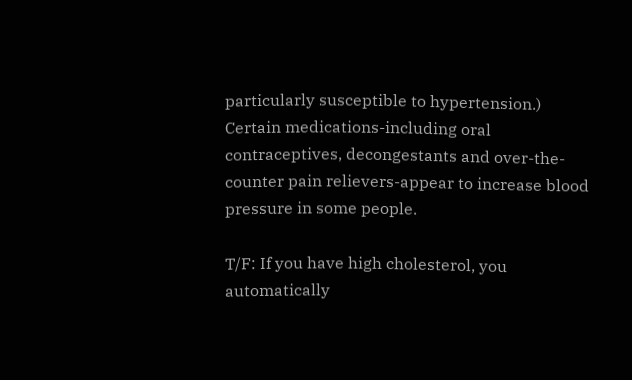particularly susceptible to hypertension.) Certain medications-including oral contraceptives, decongestants and over-the-counter pain relievers-appear to increase blood pressure in some people.

T/F: If you have high cholesterol, you automatically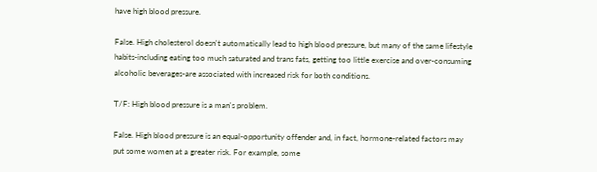have high blood pressure.

False. High cholesterol doesn't automatically lead to high blood pressure, but many of the same lifestyle habits-including eating too much saturated and trans fats, getting too little exercise and over-consuming alcoholic beverages-are associated with increased risk for both conditions.

T/F: High blood pressure is a man's problem.

False. High blood pressure is an equal-opportunity offender and, in fact, hormone-related factors may put some women at a greater risk. For example, some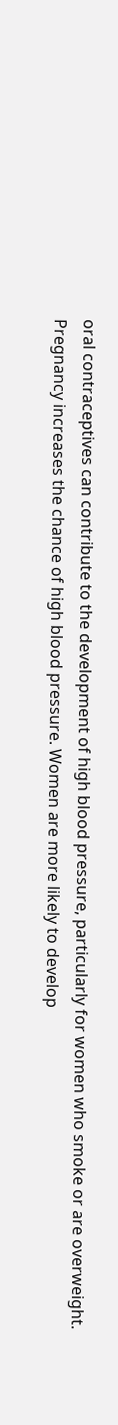oral contraceptives can contribute to the development of high blood pressure, particularly for women who smoke or are overweight. Pregnancy increases the chance of high blood pressure. Women are more likely to develop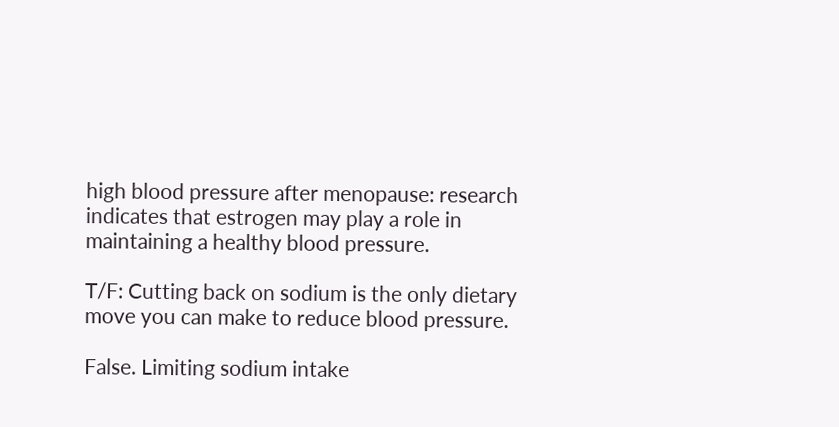high blood pressure after menopause: research indicates that estrogen may play a role in maintaining a healthy blood pressure.

T/F: Cutting back on sodium is the only dietary move you can make to reduce blood pressure.

False. Limiting sodium intake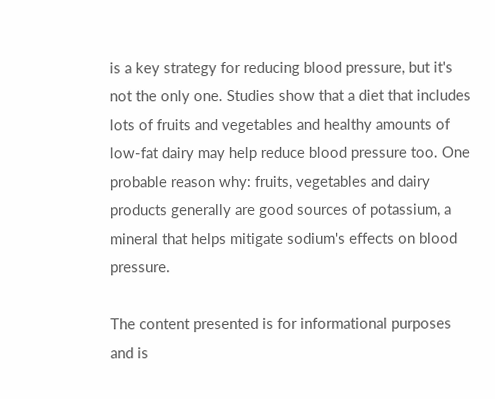is a key strategy for reducing blood pressure, but it's not the only one. Studies show that a diet that includes lots of fruits and vegetables and healthy amounts of low-fat dairy may help reduce blood pressure too. One probable reason why: fruits, vegetables and dairy products generally are good sources of potassium, a mineral that helps mitigate sodium's effects on blood pressure.

The content presented is for informational purposes and is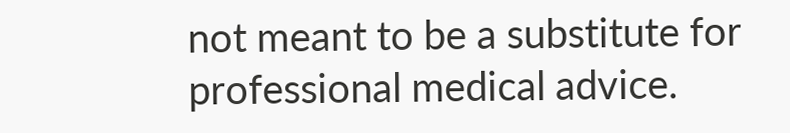not meant to be a substitute for professional medical advice.